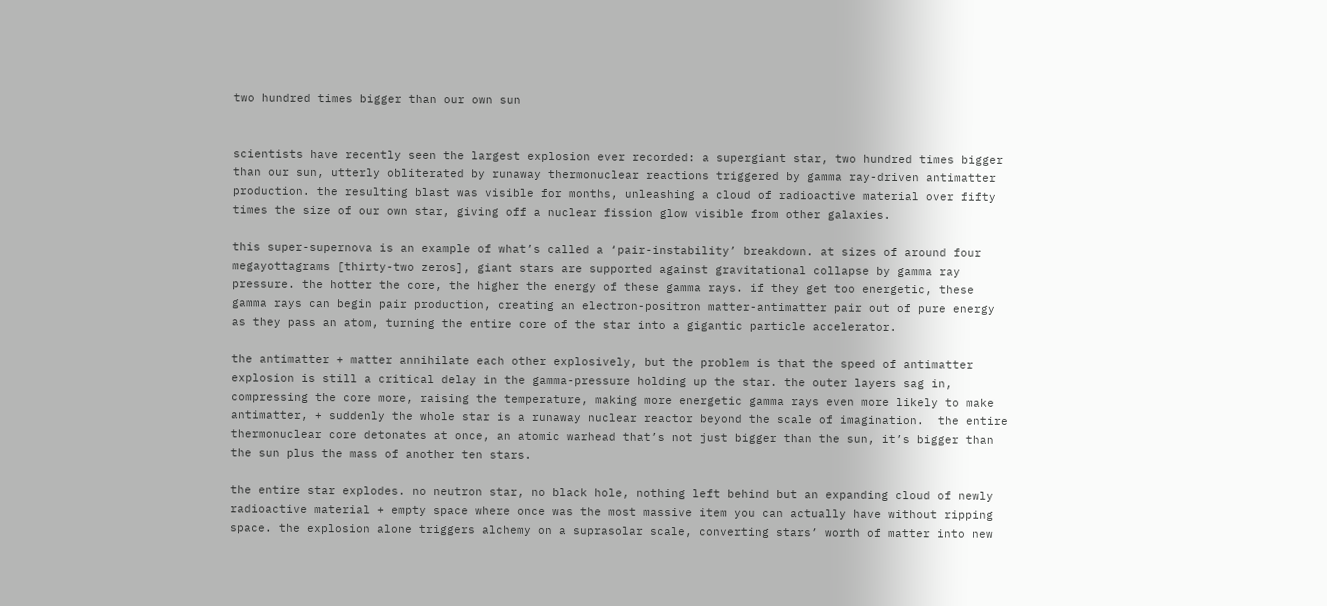two hundred times bigger than our own sun


scientists have recently seen the largest explosion ever recorded: a supergiant star, two hundred times bigger than our sun, utterly obliterated by runaway thermonuclear reactions triggered by gamma ray-driven antimatter production. the resulting blast was visible for months, unleashing a cloud of radioactive material over fifty times the size of our own star, giving off a nuclear fission glow visible from other galaxies.

this super-supernova is an example of what’s called a ‘pair-instability’ breakdown. at sizes of around four megayottagrams [thirty-two zeros], giant stars are supported against gravitational collapse by gamma ray pressure. the hotter the core, the higher the energy of these gamma rays. if they get too energetic, these gamma rays can begin pair production, creating an electron-positron matter-antimatter pair out of pure energy as they pass an atom, turning the entire core of the star into a gigantic particle accelerator.

the antimatter + matter annihilate each other explosively, but the problem is that the speed of antimatter explosion is still a critical delay in the gamma-pressure holding up the star. the outer layers sag in, compressing the core more, raising the temperature, making more energetic gamma rays even more likely to make antimatter, + suddenly the whole star is a runaway nuclear reactor beyond the scale of imagination.  the entire thermonuclear core detonates at once, an atomic warhead that’s not just bigger than the sun, it’s bigger than the sun plus the mass of another ten stars.

the entire star explodes. no neutron star, no black hole, nothing left behind but an expanding cloud of newly radioactive material + empty space where once was the most massive item you can actually have without ripping space. the explosion alone triggers alchemy on a suprasolar scale, converting stars’ worth of matter into new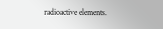radioactive elements.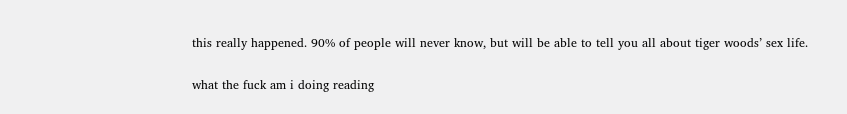this really happened. 90% of people will never know, but will be able to tell you all about tiger woods’ sex life.

what the fuck am i doing reading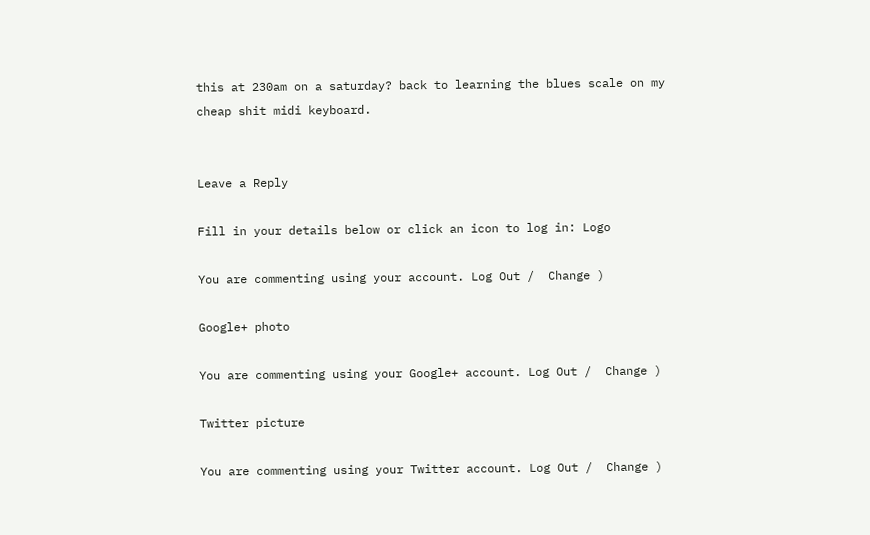this at 230am on a saturday? back to learning the blues scale on my cheap shit midi keyboard.


Leave a Reply

Fill in your details below or click an icon to log in: Logo

You are commenting using your account. Log Out /  Change )

Google+ photo

You are commenting using your Google+ account. Log Out /  Change )

Twitter picture

You are commenting using your Twitter account. Log Out /  Change )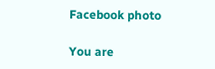Facebook photo

You are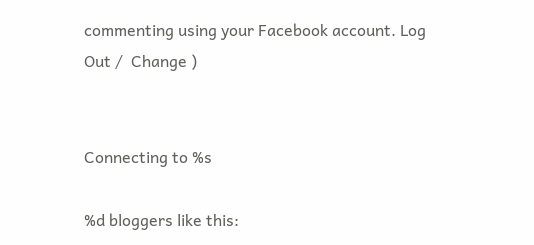commenting using your Facebook account. Log Out /  Change )


Connecting to %s

%d bloggers like this: